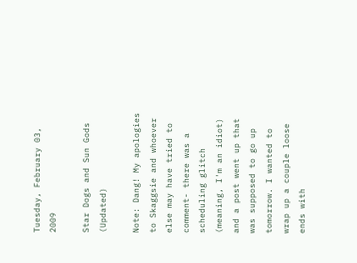Tuesday, February 03, 2009

Star Dogs and Sun Gods (Updated)

Note: Dang! My apologies to Skaggsie and whoever else may have tried to comment- there was a scheduling glitch (meaning, I'm an idiot) and a post went up that was supposed to go up tomorrow. I wanted to wrap up a couple loose ends with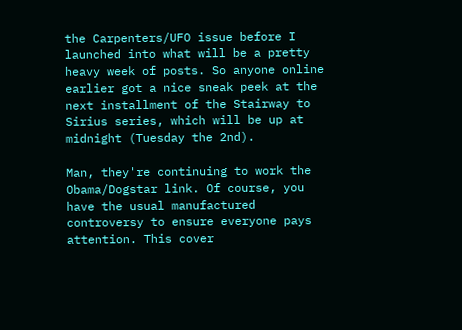the Carpenters/UFO issue before I launched into what will be a pretty heavy week of posts. So anyone online earlier got a nice sneak peek at the next installment of the Stairway to Sirius series, which will be up at midnight (Tuesday the 2nd).

Man, they're continuing to work the Obama/Dogstar link. Of course, you have the usual manufactured controversy to ensure everyone pays attention. This cover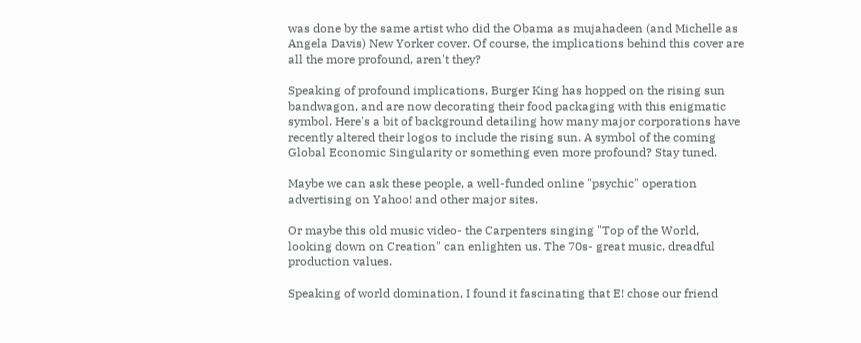was done by the same artist who did the Obama as mujahadeen (and Michelle as Angela Davis) New Yorker cover. Of course, the implications behind this cover are all the more profound, aren't they?

Speaking of profound implications, Burger King has hopped on the rising sun bandwagon, and are now decorating their food packaging with this enigmatic symbol. Here's a bit of background detailing how many major corporations have recently altered their logos to include the rising sun. A symbol of the coming Global Economic Singularity or something even more profound? Stay tuned.

Maybe we can ask these people, a well-funded online "psychic" operation advertising on Yahoo! and other major sites.

Or maybe this old music video- the Carpenters singing "Top of the World, looking down on Creation" can enlighten us. The 70s- great music, dreadful production values.

Speaking of world domination, I found it fascinating that E! chose our friend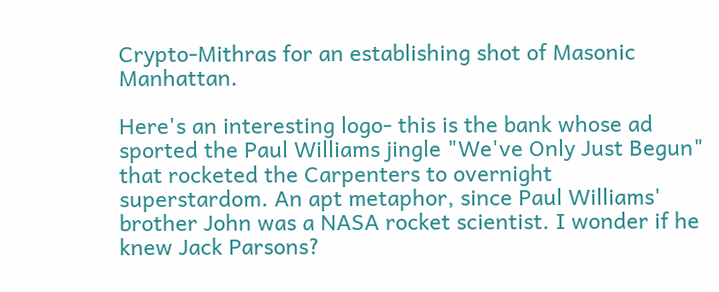Crypto-Mithras for an establishing shot of Masonic Manhattan.

Here's an interesting logo- this is the bank whose ad sported the Paul Williams jingle "We've Only Just Begun" that rocketed the Carpenters to overnight superstardom. An apt metaphor, since Paul Williams' brother John was a NASA rocket scientist. I wonder if he knew Jack Parsons?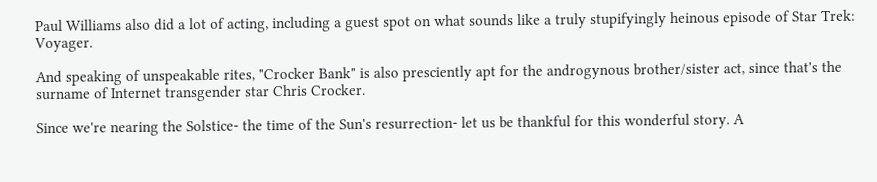Paul Williams also did a lot of acting, including a guest spot on what sounds like a truly stupifyingly heinous episode of Star Trek: Voyager.

And speaking of unspeakable rites, "Crocker Bank" is also presciently apt for the androgynous brother/sister act, since that's the surname of Internet transgender star Chris Crocker.

Since we're nearing the Solstice- the time of the Sun's resurrection- let us be thankful for this wonderful story. A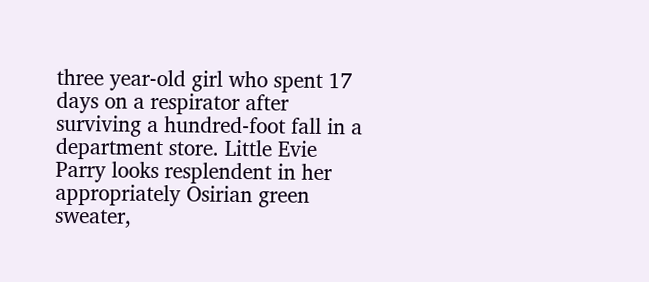three year-old girl who spent 17 days on a respirator after surviving a hundred-foot fall in a department store. Little Evie Parry looks resplendent in her appropriately Osirian green sweater,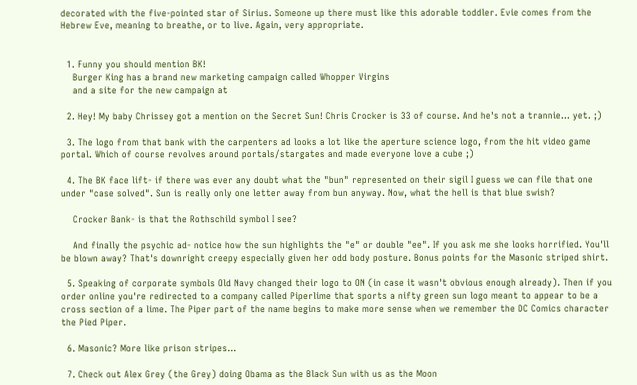decorated with the five-pointed star of Sirius. Someone up there must like this adorable toddler. Evie comes from the Hebrew Eve, meaning to breathe, or to live. Again, very appropriate.


  1. Funny you should mention BK!
    Burger King has a brand new marketing campaign called Whopper Virgins
    and a site for the new campaign at

  2. Hey! My baby Chrissey got a mention on the Secret Sun! Chris Crocker is 33 of course. And he's not a trannie... yet. ;)

  3. The logo from that bank with the carpenters ad looks a lot like the aperture science logo, from the hit video game portal. Which of course revolves around portals/stargates and made everyone love a cube ;)

  4. The BK face lift- if there was ever any doubt what the "bun" represented on their sigil I guess we can file that one under "case solved". Sun is really only one letter away from bun anyway. Now, what the hell is that blue swish?

    Crocker Bank- is that the Rothschild symbol I see?

    And finally the psychic ad- notice how the sun highlights the "e" or double "ee". If you ask me she looks horrified. You'll be blown away? That's downright creepy especially given her odd body posture. Bonus points for the Masonic striped shirt.

  5. Speaking of corporate symbols Old Navy changed their logo to ON (in case it wasn't obvious enough already). Then if you order online you're redirected to a company called Piperlime that sports a nifty green sun logo meant to appear to be a cross section of a lime. The Piper part of the name begins to make more sense when we remember the DC Comics character the Pied Piper.

  6. Masonic? More like prison stripes...

  7. Check out Alex Grey (the Grey) doing Obama as the Black Sun with us as the Moon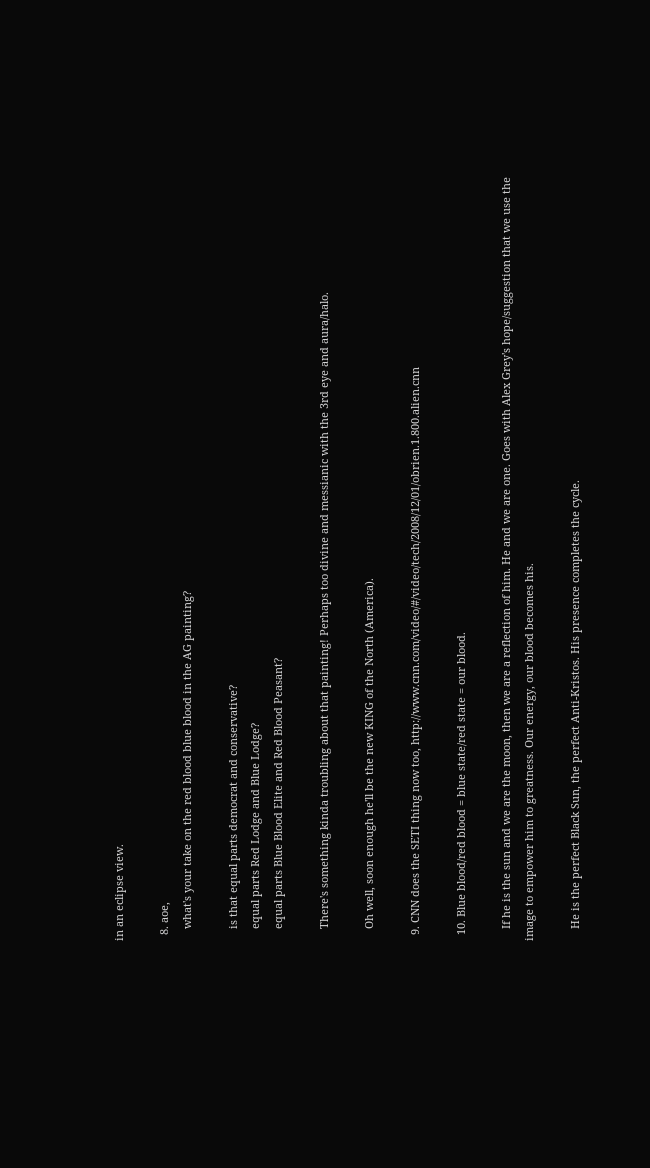in an eclipse view.

  8. aoe,
    what's your take on the red blood blue blood in the AG painting?

    is that equal parts democrat and conservative?
    equal parts Red Lodge and Blue Lodge?
    equal parts Blue Blood Elite and Red Blood Peasant?

    There's something kinda troubling about that painting! Perhaps too divine and messianic with the 3rd eye and aura/halo.

    Oh well, soon enough he'll be the new KING of the North (America).

  9. CNN does the SETI thing now too, http://www.cnn.com/video/#/video/tech/2008/12/01/obrien.1.800.alien.cnn

  10. Blue blood/red blood = blue state/red state = our blood.

    If he is the sun and we are the moon, then we are a reflection of him. He and we are one. Goes with Alex Grey's hope/suggestion that we use the image to empower him to greatness. Our energy, our blood becomes his.

    He is the perfect Black Sun, the perfect Anti-Kristos. His presence completes the cycle.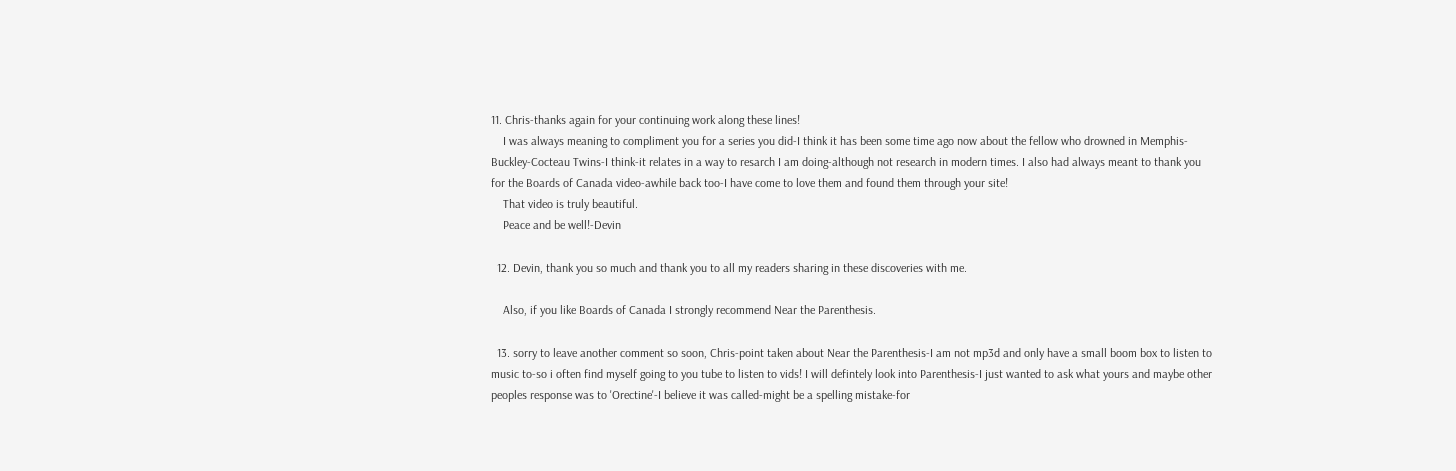11. Chris-thanks again for your continuing work along these lines!
    I was always meaning to compliment you for a series you did-I think it has been some time ago now about the fellow who drowned in Memphis-Buckley-Cocteau Twins-I think-it relates in a way to resarch I am doing-although not research in modern times. I also had always meant to thank you for the Boards of Canada video-awhile back too-I have come to love them and found them through your site!
    That video is truly beautiful.
    Peace and be well!-Devin

  12. Devin, thank you so much and thank you to all my readers sharing in these discoveries with me.

    Also, if you like Boards of Canada I strongly recommend Near the Parenthesis.

  13. sorry to leave another comment so soon, Chris-point taken about Near the Parenthesis-I am not mp3d and only have a small boom box to listen to music to-so i often find myself going to you tube to listen to vids! I will defintely look into Parenthesis-I just wanted to ask what yours and maybe other peoples response was to 'Orectine'-I believe it was called-might be a spelling mistake-for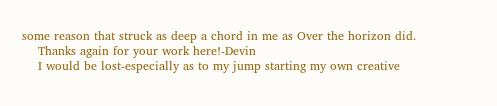some reason that struck as deep a chord in me as Over the horizon did.
    Thanks again for your work here!-Devin
    I would be lost-especially as to my jump starting my own creative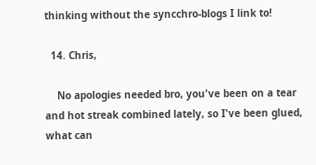thinking without the syncchro-blogs I link to!

  14. Chris,

    No apologies needed bro, you've been on a tear and hot streak combined lately, so I've been glued, what can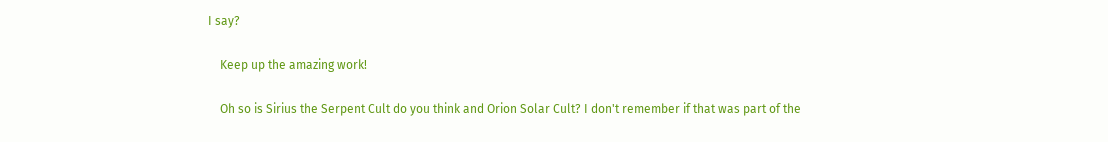I say?

    Keep up the amazing work!

    Oh so is Sirius the Serpent Cult do you think and Orion Solar Cult? I don't remember if that was part of the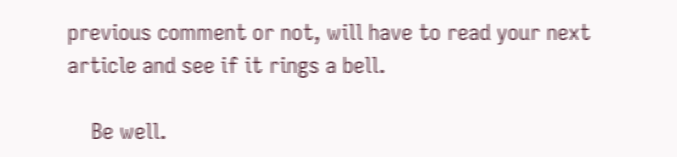previous comment or not, will have to read your next article and see if it rings a bell.

    Be well.